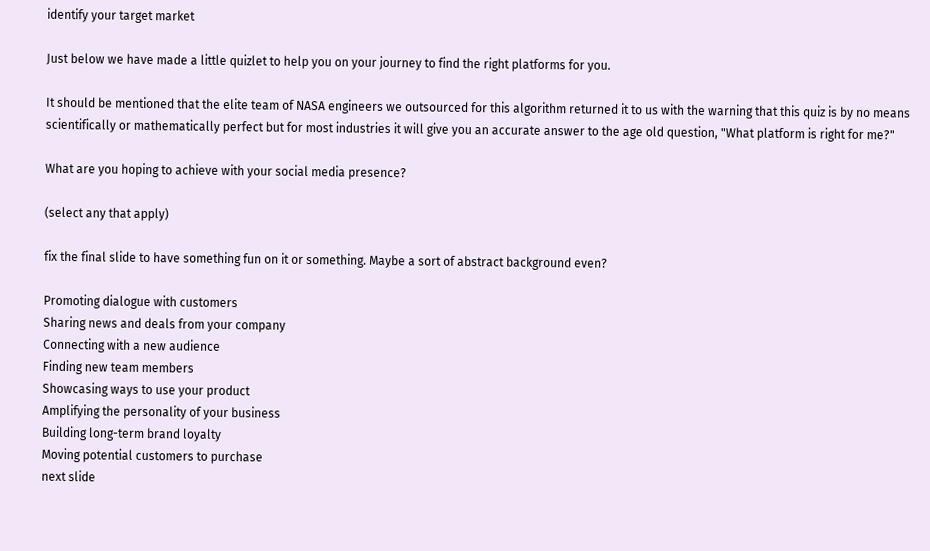identify your target market

Just below we have made a little quizlet to help you on your journey to find the right platforms for you.

It should be mentioned that the elite team of NASA engineers we outsourced for this algorithm returned it to us with the warning that this quiz is by no means scientifically or mathematically perfect but for most industries it will give you an accurate answer to the age old question, "What platform is right for me?"

What are you hoping to achieve with your social media presence?

(select any that apply)

fix the final slide to have something fun on it or something. Maybe a sort of abstract background even?

Promoting dialogue with customers
Sharing news and deals from your company
Connecting with a new audience
Finding new team members
Showcasing ways to use your product
Amplifying the personality of your business
Building long-term brand loyalty
Moving potential customers to purchase
next slide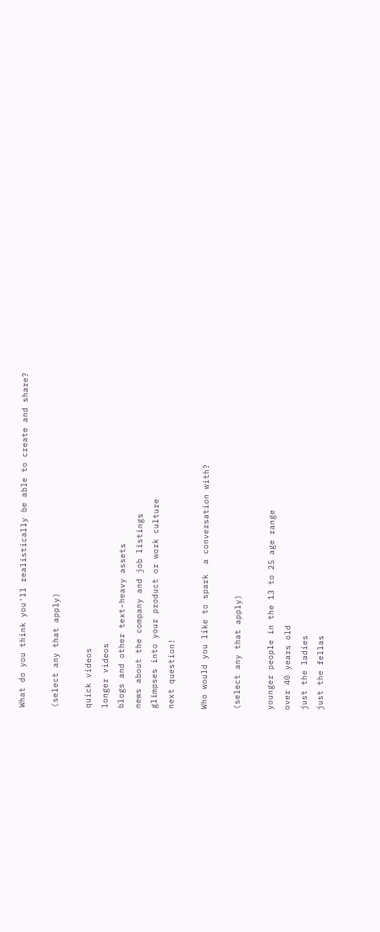What do you think you'll realistically be able to create and share?

(select any that apply)

quick videos
longer videos
blogs and other text-heavy assets
news about the company and job listings
glimpses into your product or work culture
next question!

Who would you like to spark  a conversation with?

(select any that apply)

younger people in the 13 to 25 age range
over 40 years old
just the ladies
just the fellas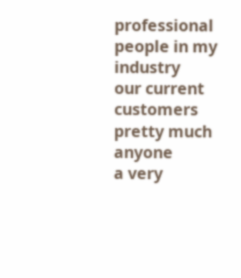professional people in my industry
our current customers
pretty much anyone
a very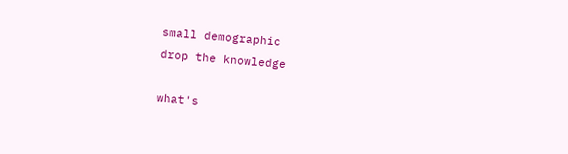small demographic
drop the knowledge

what's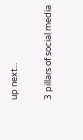up next...

3 pillars of social media